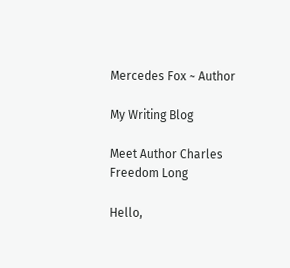Mercedes Fox ~ Author

My Writing Blog

Meet Author Charles Freedom Long

Hello,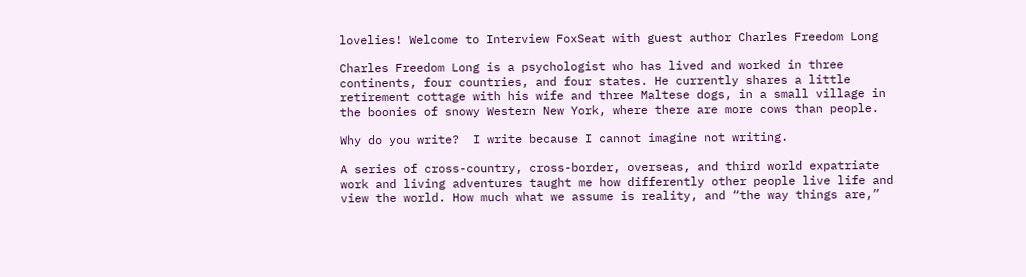lovelies! Welcome to Interview FoxSeat with guest author Charles Freedom Long

Charles Freedom Long is a psychologist who has lived and worked in three continents, four countries, and four states. He currently shares a little retirement cottage with his wife and three Maltese dogs, in a small village in the boonies of snowy Western New York, where there are more cows than people.

Why do you write?  I write because I cannot imagine not writing.

A series of cross-country, cross-border, overseas, and third world expatriate work and living adventures taught me how differently other people live life and view the world. How much what we assume is reality, and “the way things are,”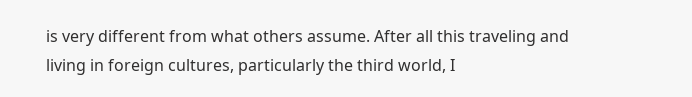is very different from what others assume. After all this traveling and living in foreign cultures, particularly the third world, I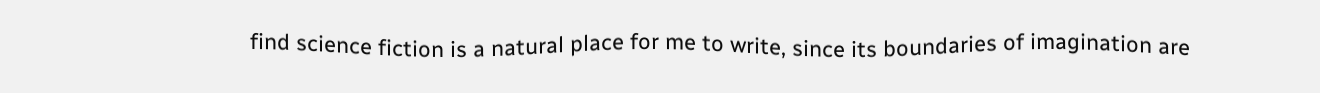find science fiction is a natural place for me to write, since its boundaries of imagination are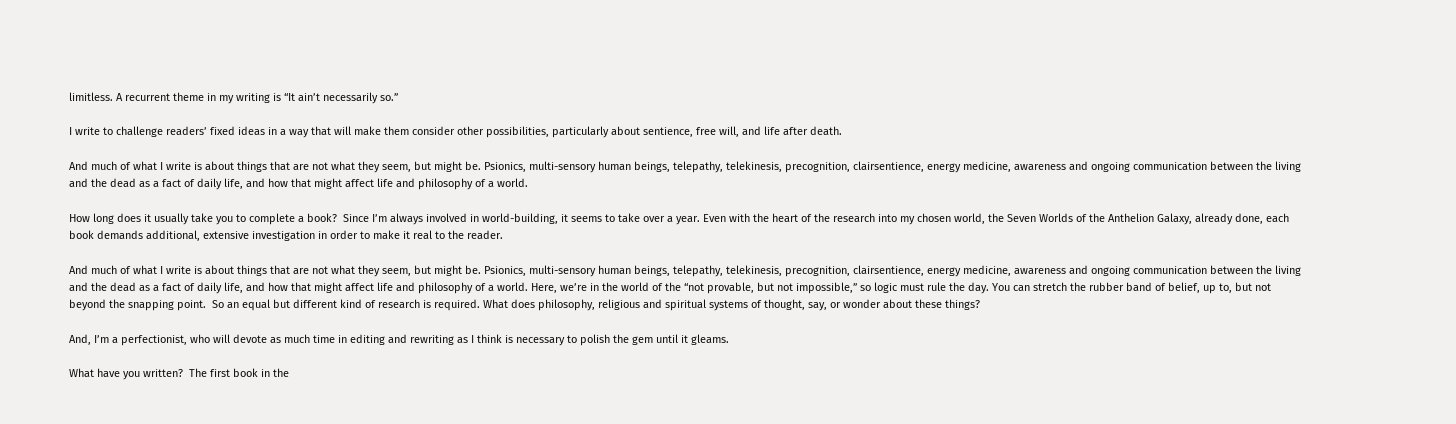limitless. A recurrent theme in my writing is “It ain’t necessarily so.”

I write to challenge readers’ fixed ideas in a way that will make them consider other possibilities, particularly about sentience, free will, and life after death.

And much of what I write is about things that are not what they seem, but might be. Psionics, multi-sensory human beings, telepathy, telekinesis, precognition, clairsentience, energy medicine, awareness and ongoing communication between the living and the dead as a fact of daily life, and how that might affect life and philosophy of a world.

How long does it usually take you to complete a book?  Since I’m always involved in world-building, it seems to take over a year. Even with the heart of the research into my chosen world, the Seven Worlds of the Anthelion Galaxy, already done, each book demands additional, extensive investigation in order to make it real to the reader.

And much of what I write is about things that are not what they seem, but might be. Psionics, multi-sensory human beings, telepathy, telekinesis, precognition, clairsentience, energy medicine, awareness and ongoing communication between the living and the dead as a fact of daily life, and how that might affect life and philosophy of a world. Here, we’re in the world of the “not provable, but not impossible,” so logic must rule the day. You can stretch the rubber band of belief, up to, but not beyond the snapping point.  So an equal but different kind of research is required. What does philosophy, religious and spiritual systems of thought, say, or wonder about these things?

And, I’m a perfectionist, who will devote as much time in editing and rewriting as I think is necessary to polish the gem until it gleams.

What have you written?  The first book in the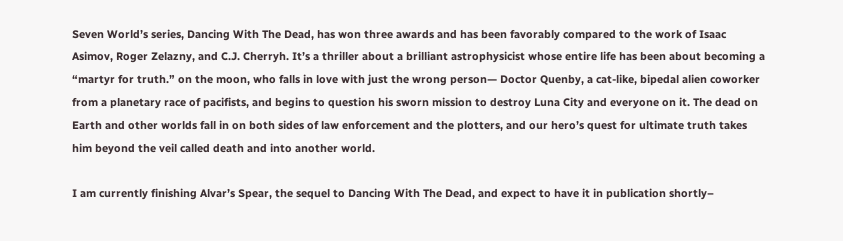Seven World’s series, Dancing With The Dead, has won three awards and has been favorably compared to the work of Isaac Asimov, Roger Zelazny, and C.J. Cherryh. It’s a thriller about a brilliant astrophysicist whose entire life has been about becoming a “martyr for truth.” on the moon, who falls in love with just the wrong person— Doctor Quenby, a cat-like, bipedal alien coworker from a planetary race of pacifists, and begins to question his sworn mission to destroy Luna City and everyone on it. The dead on Earth and other worlds fall in on both sides of law enforcement and the plotters, and our hero’s quest for ultimate truth takes him beyond the veil called death and into another world.

I am currently finishing Alvar’s Spear, the sequel to Dancing With The Dead, and expect to have it in publication shortly–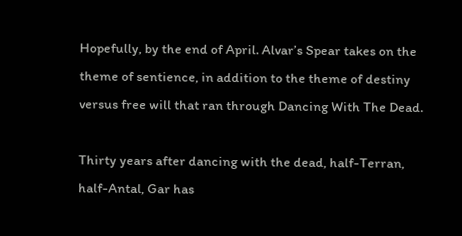Hopefully, by the end of April. Alvar’s Spear takes on the theme of sentience, in addition to the theme of destiny versus free will that ran through Dancing With The Dead.

Thirty years after dancing with the dead, half-Terran, half-Antal, Gar has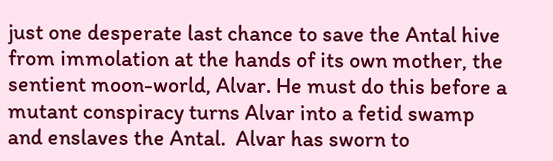just one desperate last chance to save the Antal hive from immolation at the hands of its own mother, the sentient moon-world, Alvar. He must do this before a mutant conspiracy turns Alvar into a fetid swamp and enslaves the Antal.  Alvar has sworn to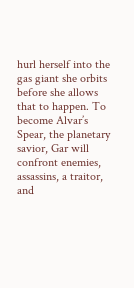hurl herself into the gas giant she orbits before she allows that to happen. To become Alvar’s Spear, the planetary savior, Gar will confront enemies, assassins, a traitor, and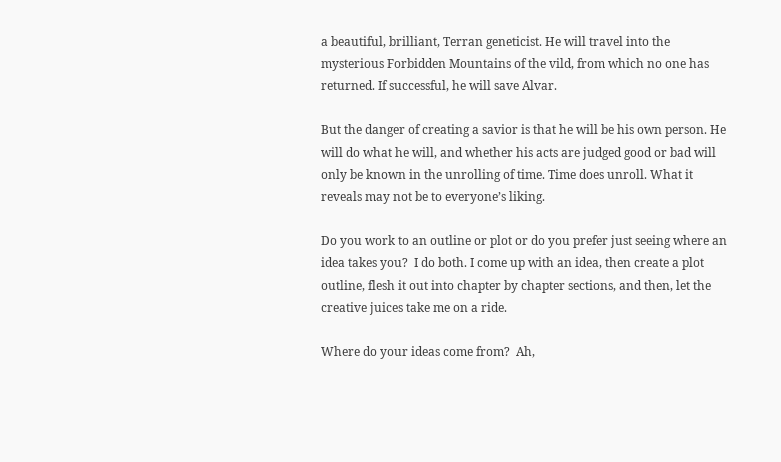a beautiful, brilliant, Terran geneticist. He will travel into the mysterious Forbidden Mountains of the vild, from which no one has returned. If successful, he will save Alvar.

But the danger of creating a savior is that he will be his own person. He will do what he will, and whether his acts are judged good or bad will only be known in the unrolling of time. Time does unroll. What it reveals may not be to everyone’s liking.

Do you work to an outline or plot or do you prefer just seeing where an idea takes you?  I do both. I come up with an idea, then create a plot outline, flesh it out into chapter by chapter sections, and then, let the creative juices take me on a ride.

Where do your ideas come from?  Ah,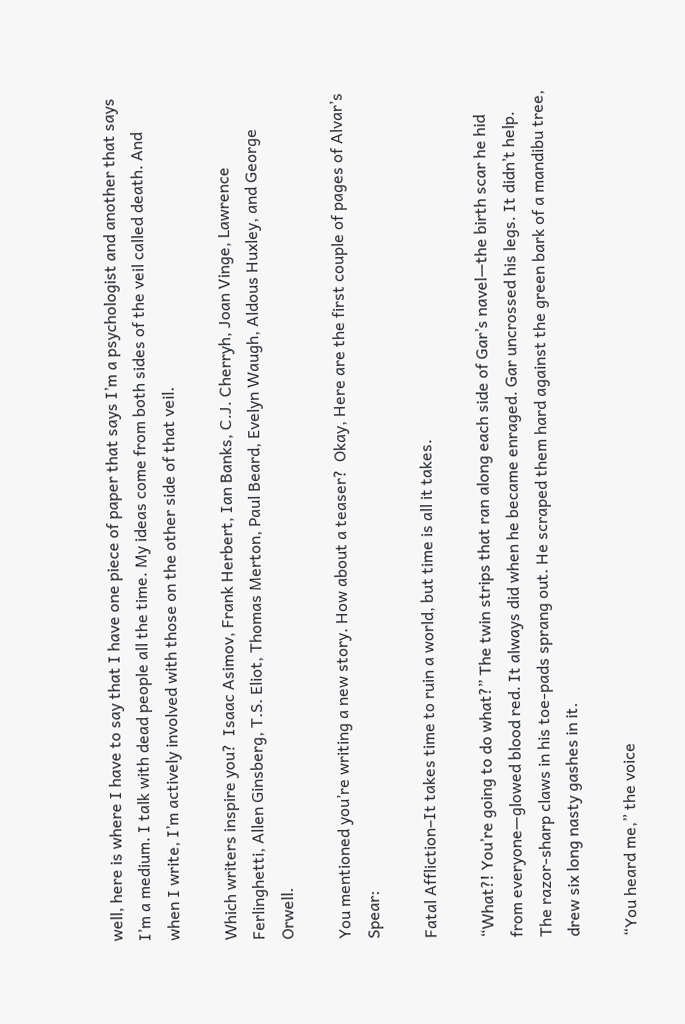well, here is where I have to say that I have one piece of paper that says I’m a psychologist and another that says I’m a medium. I talk with dead people all the time. My ideas come from both sides of the veil called death. And when I write, I’m actively involved with those on the other side of that veil.

Which writers inspire you?  Isaac Asimov, Frank Herbert, Ian Banks, C.J. Cherryh, Joan Vinge, Lawrence Ferlinghetti, Allen Ginsberg, T.S. Eliot, Thomas Merton, Paul Beard, Evelyn Waugh, Aldous Huxley, and George Orwell.

You mentioned you’re writing a new story. How about a teaser?  Okay, Here are the first couple of pages of Alvar’s Spear:

Fatal Affliction–It takes time to ruin a world, but time is all it takes.

“What?! You’re going to do what?” The twin strips that ran along each side of Gar’s navel—the birth scar he hid from everyone—glowed blood red. It always did when he became enraged. Gar uncrossed his legs. It didn’t help. The razor-sharp claws in his toe-pads sprang out. He scraped them hard against the green bark of a mandibu tree, drew six long nasty gashes in it.

“You heard me,” the voice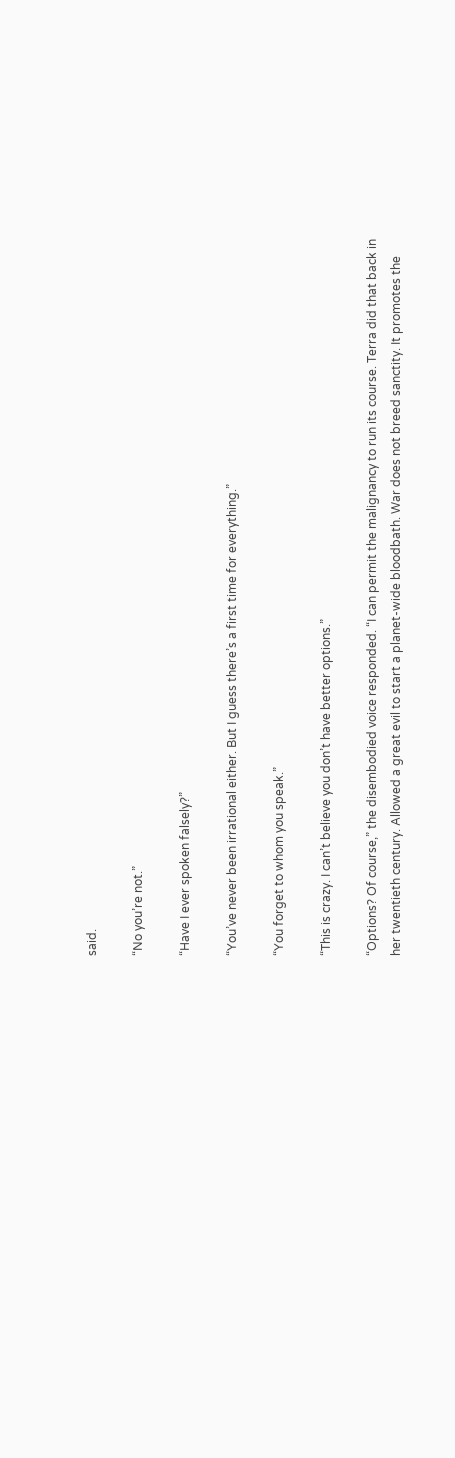said.

“No you’re not.”

“Have I ever spoken falsely?”

“You’ve never been irrational either. But I guess there’s a first time for everything.”

“You forget to whom you speak.”

“This is crazy. I can’t believe you don’t have better options.”

“Options? Of course,” the disembodied voice responded. “I can permit the malignancy to run its course. Terra did that back in her twentieth century. Allowed a great evil to start a planet-wide bloodbath. War does not breed sanctity. It promotes the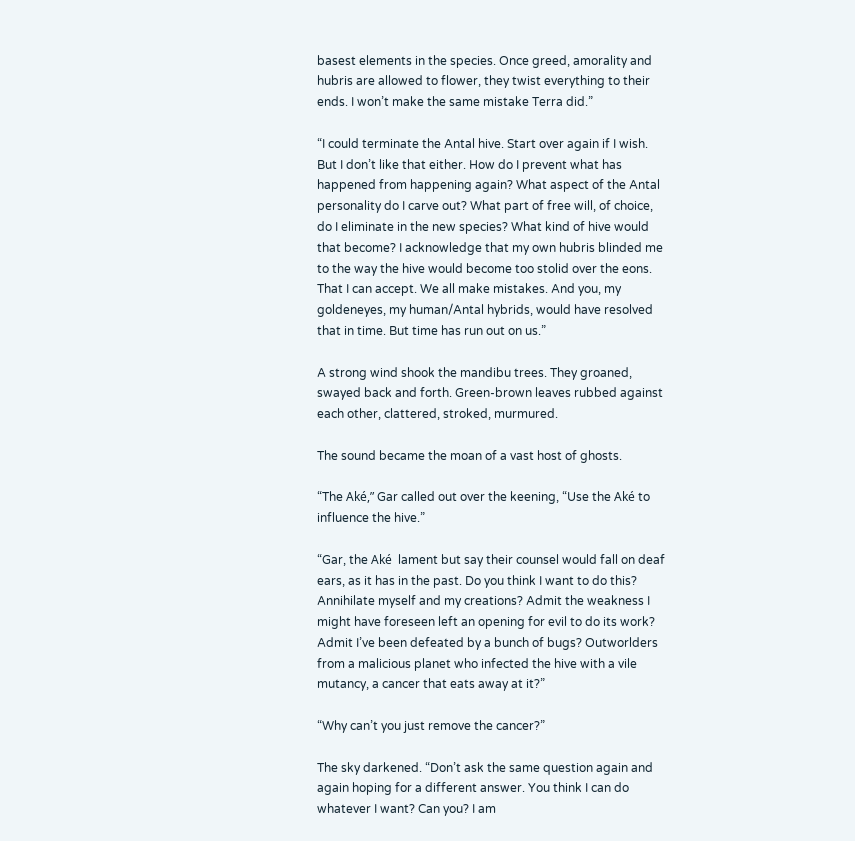basest elements in the species. Once greed, amorality and hubris are allowed to flower, they twist everything to their ends. I won’t make the same mistake Terra did.”

“I could terminate the Antal hive. Start over again if I wish. But I don’t like that either. How do I prevent what has happened from happening again? What aspect of the Antal personality do I carve out? What part of free will, of choice, do I eliminate in the new species? What kind of hive would that become? I acknowledge that my own hubris blinded me to the way the hive would become too stolid over the eons. That I can accept. We all make mistakes. And you, my goldeneyes, my human/Antal hybrids, would have resolved that in time. But time has run out on us.”

A strong wind shook the mandibu trees. They groaned, swayed back and forth. Green-brown leaves rubbed against each other, clattered, stroked, murmured.

The sound became the moan of a vast host of ghosts.

“The Aké,” Gar called out over the keening, “Use the Aké to influence the hive.”

“Gar, the Aké  lament but say their counsel would fall on deaf ears, as it has in the past. Do you think I want to do this? Annihilate myself and my creations? Admit the weakness I might have foreseen left an opening for evil to do its work? Admit I’ve been defeated by a bunch of bugs? Outworlders from a malicious planet who infected the hive with a vile mutancy, a cancer that eats away at it?”

“Why can’t you just remove the cancer?”

The sky darkened. “Don’t ask the same question again and again hoping for a different answer. You think I can do whatever I want? Can you? I am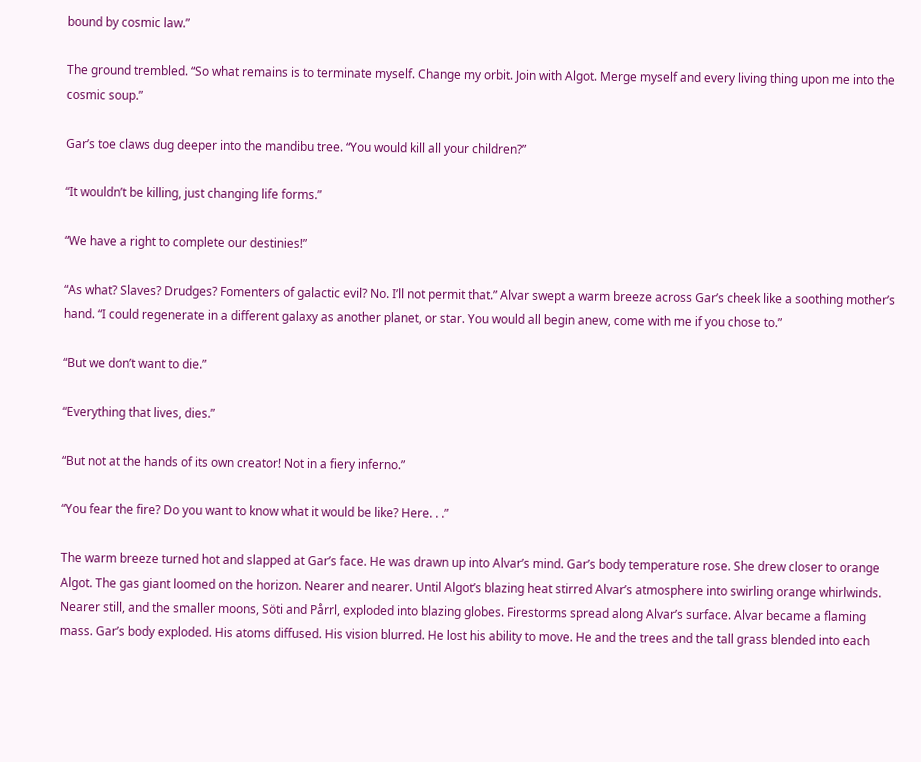bound by cosmic law.”

The ground trembled. “So what remains is to terminate myself. Change my orbit. Join with Algot. Merge myself and every living thing upon me into the cosmic soup.”

Gar’s toe claws dug deeper into the mandibu tree. “You would kill all your children?”

“It wouldn’t be killing, just changing life forms.”

“We have a right to complete our destinies!”

“As what? Slaves? Drudges? Fomenters of galactic evil? No. I’ll not permit that.” Alvar swept a warm breeze across Gar’s cheek like a soothing mother’s hand. “I could regenerate in a different galaxy as another planet, or star. You would all begin anew, come with me if you chose to.”

“But we don’t want to die.”

“Everything that lives, dies.”

“But not at the hands of its own creator! Not in a fiery inferno.”

“You fear the fire? Do you want to know what it would be like? Here. . .”

The warm breeze turned hot and slapped at Gar’s face. He was drawn up into Alvar’s mind. Gar’s body temperature rose. She drew closer to orange Algot. The gas giant loomed on the horizon. Nearer and nearer. Until Algot’s blazing heat stirred Alvar’s atmosphere into swirling orange whirlwinds. Nearer still, and the smaller moons, Söti and Pårrl, exploded into blazing globes. Firestorms spread along Alvar’s surface. Alvar became a flaming mass. Gar’s body exploded. His atoms diffused. His vision blurred. He lost his ability to move. He and the trees and the tall grass blended into each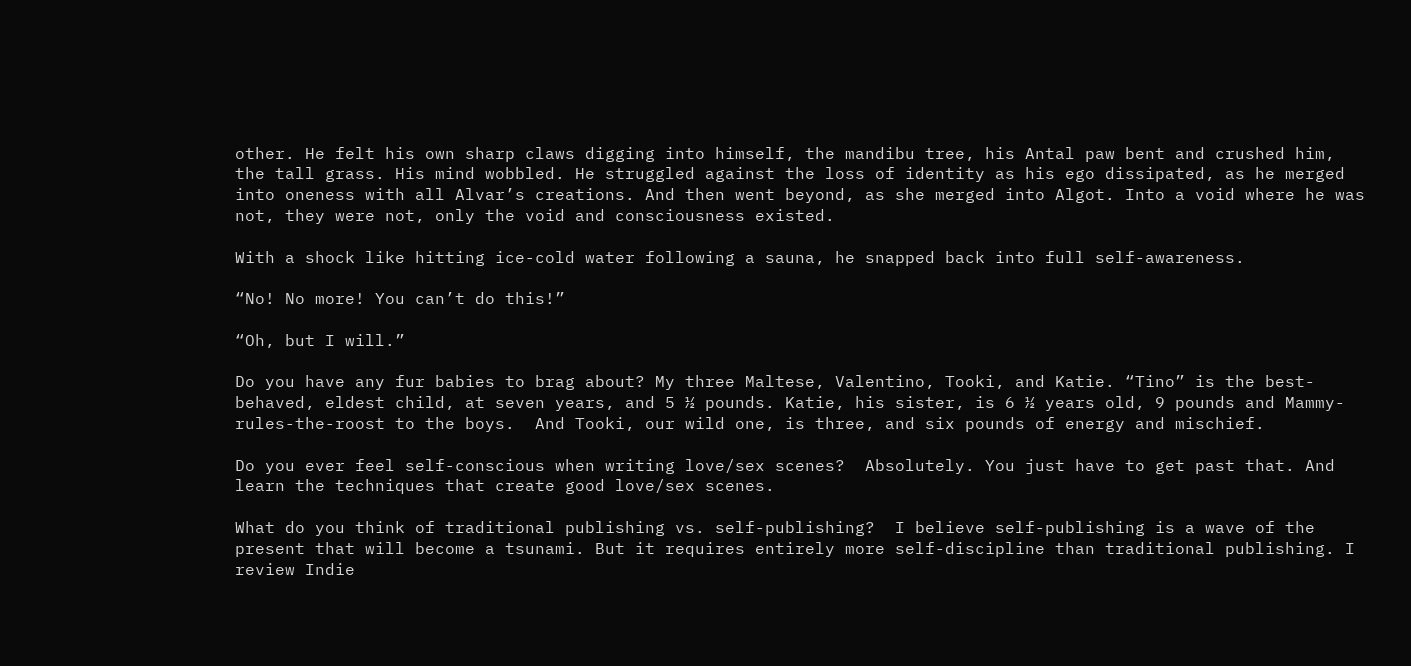other. He felt his own sharp claws digging into himself, the mandibu tree, his Antal paw bent and crushed him, the tall grass. His mind wobbled. He struggled against the loss of identity as his ego dissipated, as he merged into oneness with all Alvar’s creations. And then went beyond, as she merged into Algot. Into a void where he was not, they were not, only the void and consciousness existed.

With a shock like hitting ice-cold water following a sauna, he snapped back into full self-awareness.

“No! No more! You can’t do this!”

“Oh, but I will.”

Do you have any fur babies to brag about? My three Maltese, Valentino, Tooki, and Katie. “Tino” is the best-behaved, eldest child, at seven years, and 5 ½ pounds. Katie, his sister, is 6 ½ years old, 9 pounds and Mammy-rules-the-roost to the boys.  And Tooki, our wild one, is three, and six pounds of energy and mischief.

Do you ever feel self-conscious when writing love/sex scenes?  Absolutely. You just have to get past that. And learn the techniques that create good love/sex scenes.

What do you think of traditional publishing vs. self-publishing?  I believe self-publishing is a wave of the present that will become a tsunami. But it requires entirely more self-discipline than traditional publishing. I review Indie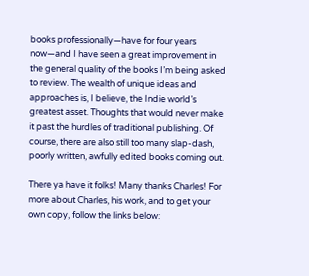books professionally—have for four years now—and I have seen a great improvement in the general quality of the books I’m being asked to review. The wealth of unique ideas and approaches is, I believe, the Indie world’s greatest asset. Thoughts that would never make it past the hurdles of traditional publishing. Of course, there are also still too many slap-dash, poorly written, awfully edited books coming out.

There ya have it folks! Many thanks Charles! For more about Charles, his work, and to get your own copy, follow the links below: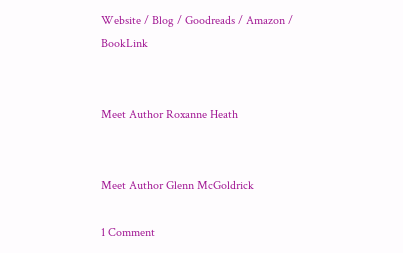Website / Blog / Goodreads / Amazon / BookLink


Meet Author Roxanne Heath


Meet Author Glenn McGoldrick

1 Comment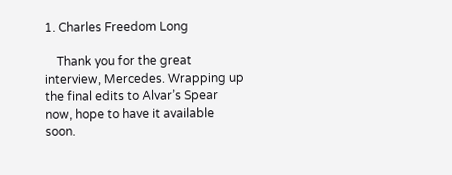1. Charles Freedom Long

    Thank you for the great interview, Mercedes. Wrapping up the final edits to Alvar’s Spear now, hope to have it available soon.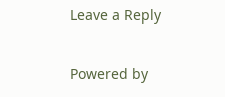Leave a Reply

Powered by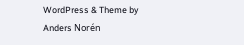WordPress & Theme by Anders Norén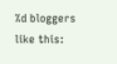%d bloggers like this: